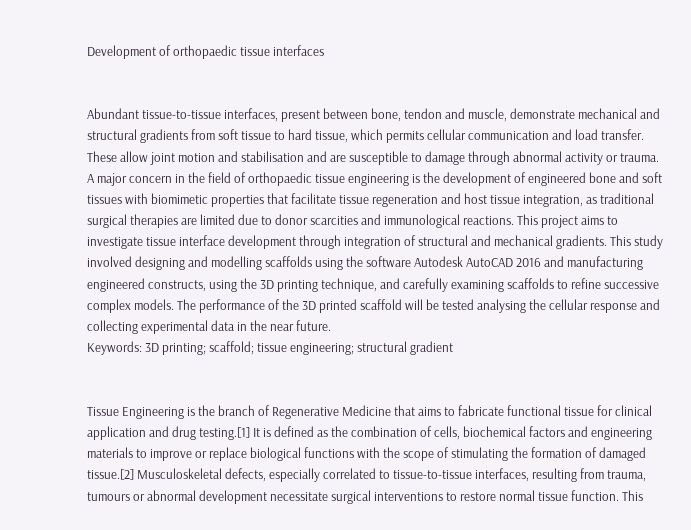Development of orthopaedic tissue interfaces


Abundant tissue-to-tissue interfaces, present between bone, tendon and muscle, demonstrate mechanical and structural gradients from soft tissue to hard tissue, which permits cellular communication and load transfer. These allow joint motion and stabilisation and are susceptible to damage through abnormal activity or trauma. A major concern in the field of orthopaedic tissue engineering is the development of engineered bone and soft tissues with biomimetic properties that facilitate tissue regeneration and host tissue integration, as traditional surgical therapies are limited due to donor scarcities and immunological reactions. This project aims to investigate tissue interface development through integration of structural and mechanical gradients. This study involved designing and modelling scaffolds using the software Autodesk AutoCAD 2016 and manufacturing engineered constructs, using the 3D printing technique, and carefully examining scaffolds to refine successive complex models. The performance of the 3D printed scaffold will be tested analysing the cellular response and collecting experimental data in the near future.
Keywords: 3D printing; scaffold; tissue engineering; structural gradient


Tissue Engineering is the branch of Regenerative Medicine that aims to fabricate functional tissue for clinical application and drug testing.[1] It is defined as the combination of cells, biochemical factors and engineering materials to improve or replace biological functions with the scope of stimulating the formation of damaged tissue.[2] Musculoskeletal defects, especially correlated to tissue-to-tissue interfaces, resulting from trauma, tumours or abnormal development necessitate surgical interventions to restore normal tissue function. This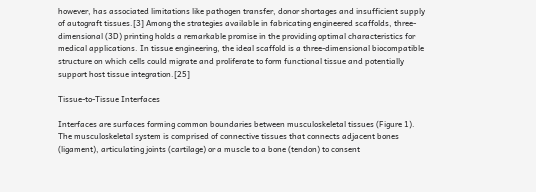however, has associated limitations like pathogen transfer, donor shortages and insufficient supply of autograft tissues.[3] Among the strategies available in fabricating engineered scaffolds, three-dimensional (3D) printing holds a remarkable promise in the providing optimal characteristics for medical applications. In tissue engineering, the ideal scaffold is a three-dimensional biocompatible structure on which cells could migrate and proliferate to form functional tissue and potentially support host tissue integration.[25]

Tissue-to-Tissue Interfaces

Interfaces are surfaces forming common boundaries between musculoskeletal tissues (Figure 1). The musculoskeletal system is comprised of connective tissues that connects adjacent bones (ligament), articulating joints (cartilage) or a muscle to a bone (tendon) to consent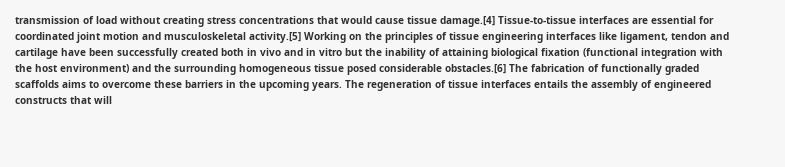transmission of load without creating stress concentrations that would cause tissue damage.[4] Tissue-to-tissue interfaces are essential for coordinated joint motion and musculoskeletal activity.[5] Working on the principles of tissue engineering interfaces like ligament, tendon and cartilage have been successfully created both in vivo and in vitro but the inability of attaining biological fixation (functional integration with the host environment) and the surrounding homogeneous tissue posed considerable obstacles.[6] The fabrication of functionally graded scaffolds aims to overcome these barriers in the upcoming years. The regeneration of tissue interfaces entails the assembly of engineered constructs that will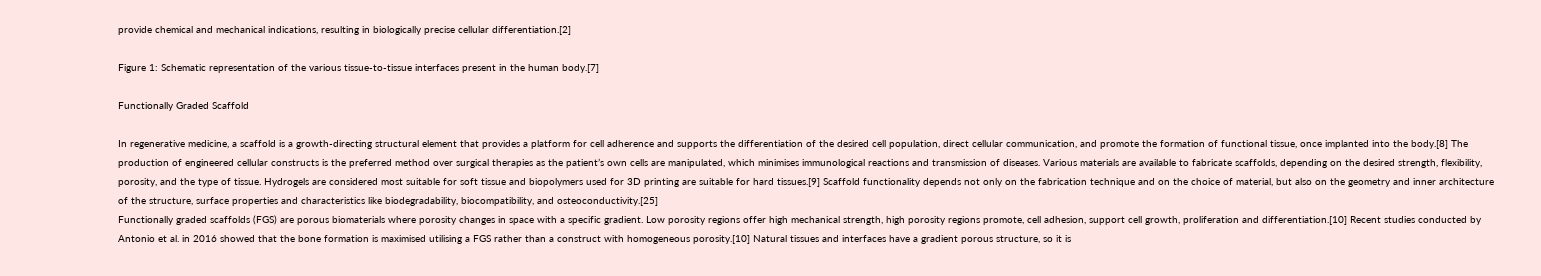provide chemical and mechanical indications, resulting in biologically precise cellular differentiation.[2]

Figure 1: Schematic representation of the various tissue-to-tissue interfaces present in the human body.[7]

Functionally Graded Scaffold

In regenerative medicine, a scaffold is a growth-directing structural element that provides a platform for cell adherence and supports the differentiation of the desired cell population, direct cellular communication, and promote the formation of functional tissue, once implanted into the body.[8] The production of engineered cellular constructs is the preferred method over surgical therapies as the patient’s own cells are manipulated, which minimises immunological reactions and transmission of diseases. Various materials are available to fabricate scaffolds, depending on the desired strength, flexibility, porosity, and the type of tissue. Hydrogels are considered most suitable for soft tissue and biopolymers used for 3D printing are suitable for hard tissues.[9] Scaffold functionality depends not only on the fabrication technique and on the choice of material, but also on the geometry and inner architecture of the structure, surface properties and characteristics like biodegradability, biocompatibility, and osteoconductivity.[25]
Functionally graded scaffolds (FGS) are porous biomaterials where porosity changes in space with a specific gradient. Low porosity regions offer high mechanical strength, high porosity regions promote, cell adhesion, support cell growth, proliferation and differentiation.[10] Recent studies conducted by Antonio et al. in 2016 showed that the bone formation is maximised utilising a FGS rather than a construct with homogeneous porosity.[10] Natural tissues and interfaces have a gradient porous structure, so it is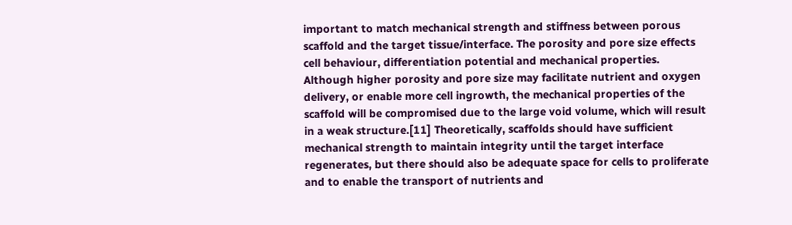important to match mechanical strength and stiffness between porous scaffold and the target tissue/interface. The porosity and pore size effects cell behaviour, differentiation potential and mechanical properties. Although higher porosity and pore size may facilitate nutrient and oxygen delivery, or enable more cell ingrowth, the mechanical properties of the scaffold will be compromised due to the large void volume, which will result in a weak structure.[11] Theoretically, scaffolds should have sufficient mechanical strength to maintain integrity until the target interface regenerates, but there should also be adequate space for cells to proliferate and to enable the transport of nutrients and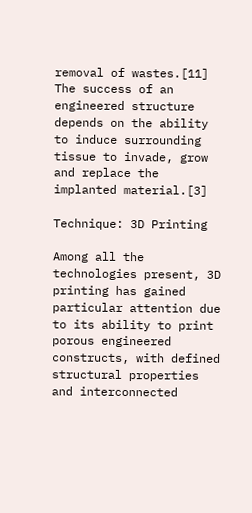removal of wastes.[11]
The success of an engineered structure depends on the ability to induce surrounding tissue to invade, grow and replace the implanted material.[3]

Technique: 3D Printing

Among all the technologies present, 3D printing has gained particular attention due to its ability to print porous engineered constructs, with defined structural properties and interconnected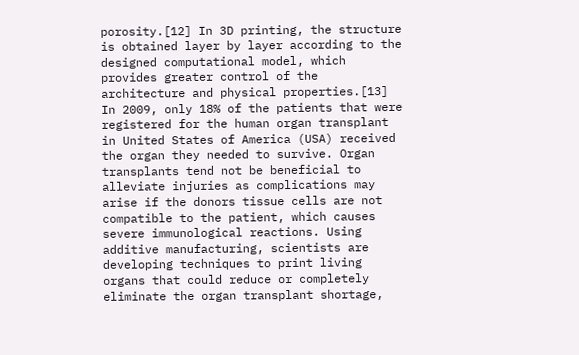porosity.[12] In 3D printing, the structure is obtained layer by layer according to the designed computational model, which provides greater control of the architecture and physical properties.[13]
In 2009, only 18% of the patients that were registered for the human organ transplant in United States of America (USA) received the organ they needed to survive. Organ transplants tend not be beneficial to alleviate injuries as complications may arise if the donors tissue cells are not compatible to the patient, which causes severe immunological reactions. Using additive manufacturing, scientists are developing techniques to print living organs that could reduce or completely eliminate the organ transplant shortage,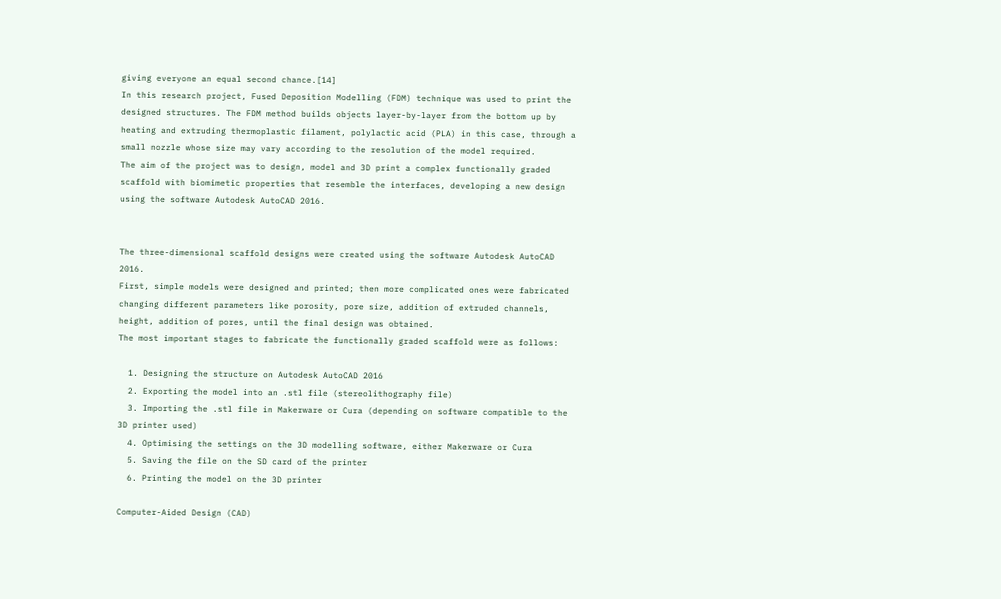giving everyone an equal second chance.[14]
In this research project, Fused Deposition Modelling (FDM) technique was used to print the designed structures. The FDM method builds objects layer-by-layer from the bottom up by heating and extruding thermoplastic filament, polylactic acid (PLA) in this case, through a small nozzle whose size may vary according to the resolution of the model required.
The aim of the project was to design, model and 3D print a complex functionally graded scaffold with biomimetic properties that resemble the interfaces, developing a new design using the software Autodesk AutoCAD 2016.


The three-dimensional scaffold designs were created using the software Autodesk AutoCAD 2016.
First, simple models were designed and printed; then more complicated ones were fabricated changing different parameters like porosity, pore size, addition of extruded channels, height, addition of pores, until the final design was obtained.
The most important stages to fabricate the functionally graded scaffold were as follows:

  1. Designing the structure on Autodesk AutoCAD 2016
  2. Exporting the model into an .stl file (stereolithography file)
  3. Importing the .stl file in Makerware or Cura (depending on software compatible to the 3D printer used)
  4. Optimising the settings on the 3D modelling software, either Makerware or Cura
  5. Saving the file on the SD card of the printer
  6. Printing the model on the 3D printer

Computer-Aided Design (CAD)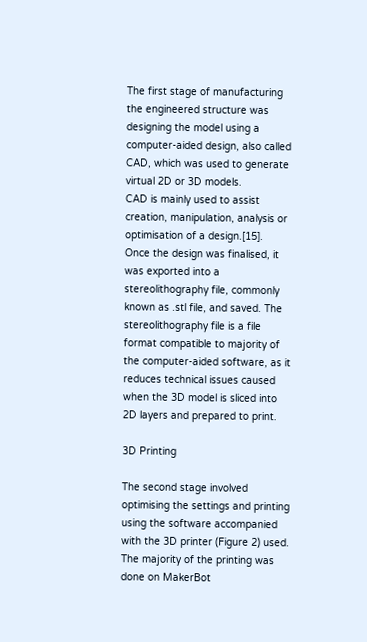The first stage of manufacturing the engineered structure was designing the model using a computer-aided design, also called CAD, which was used to generate virtual 2D or 3D models.
CAD is mainly used to assist creation, manipulation, analysis or optimisation of a design.[15].
Once the design was finalised, it was exported into a stereolithography file, commonly known as .stl file, and saved. The stereolithography file is a file format compatible to majority of the computer-aided software, as it reduces technical issues caused when the 3D model is sliced into 2D layers and prepared to print.

3D Printing

The second stage involved optimising the settings and printing using the software accompanied with the 3D printer (Figure 2) used. The majority of the printing was done on MakerBot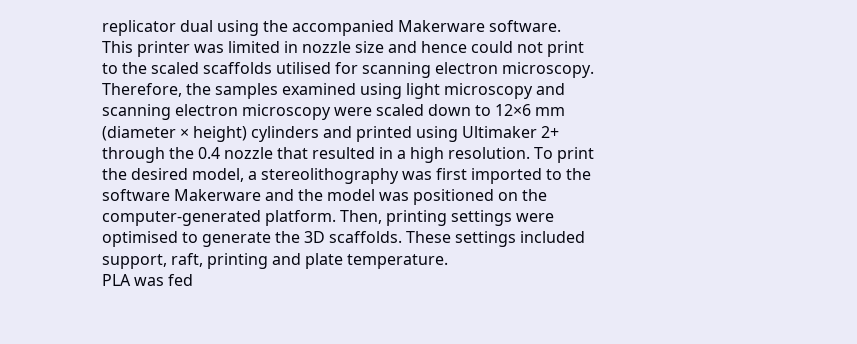replicator dual using the accompanied Makerware software.
This printer was limited in nozzle size and hence could not print to the scaled scaffolds utilised for scanning electron microscopy.
Therefore, the samples examined using light microscopy and scanning electron microscopy were scaled down to 12×6 mm (diameter × height) cylinders and printed using Ultimaker 2+ through the 0.4 nozzle that resulted in a high resolution. To print the desired model, a stereolithography was first imported to the software Makerware and the model was positioned on the computer-generated platform. Then, printing settings were optimised to generate the 3D scaffolds. These settings included support, raft, printing and plate temperature.
PLA was fed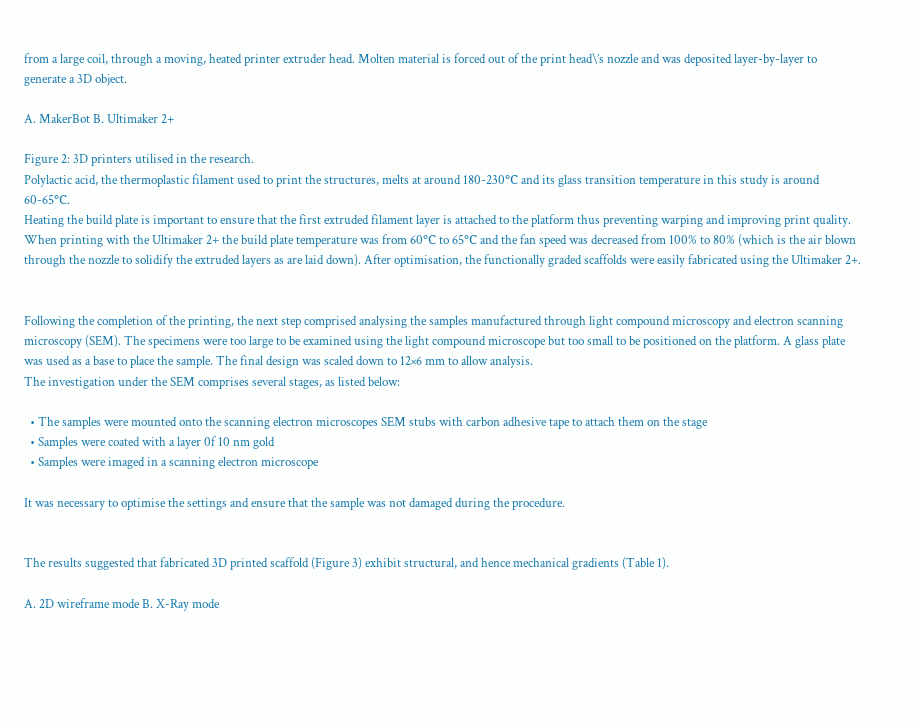from a large coil, through a moving, heated printer extruder head. Molten material is forced out of the print head\’s nozzle and was deposited layer-by-layer to generate a 3D object.

A. MakerBot B. Ultimaker 2+

Figure 2: 3D printers utilised in the research.
Polylactic acid, the thermoplastic filament used to print the structures, melts at around 180-230℃ and its glass transition temperature in this study is around 60-65℃.
Heating the build plate is important to ensure that the first extruded filament layer is attached to the platform thus preventing warping and improving print quality. When printing with the Ultimaker 2+ the build plate temperature was from 60℃ to 65℃ and the fan speed was decreased from 100% to 80% (which is the air blown through the nozzle to solidify the extruded layers as are laid down). After optimisation, the functionally graded scaffolds were easily fabricated using the Ultimaker 2+.


Following the completion of the printing, the next step comprised analysing the samples manufactured through light compound microscopy and electron scanning microscopy (SEM). The specimens were too large to be examined using the light compound microscope but too small to be positioned on the platform. A glass plate was used as a base to place the sample. The final design was scaled down to 12×6 mm to allow analysis.
The investigation under the SEM comprises several stages, as listed below:

  • The samples were mounted onto the scanning electron microscopes SEM stubs with carbon adhesive tape to attach them on the stage
  • Samples were coated with a layer 0f 10 nm gold
  • Samples were imaged in a scanning electron microscope

It was necessary to optimise the settings and ensure that the sample was not damaged during the procedure.


The results suggested that fabricated 3D printed scaffold (Figure 3) exhibit structural, and hence mechanical gradients (Table 1).

A. 2D wireframe mode B. X-Ray mode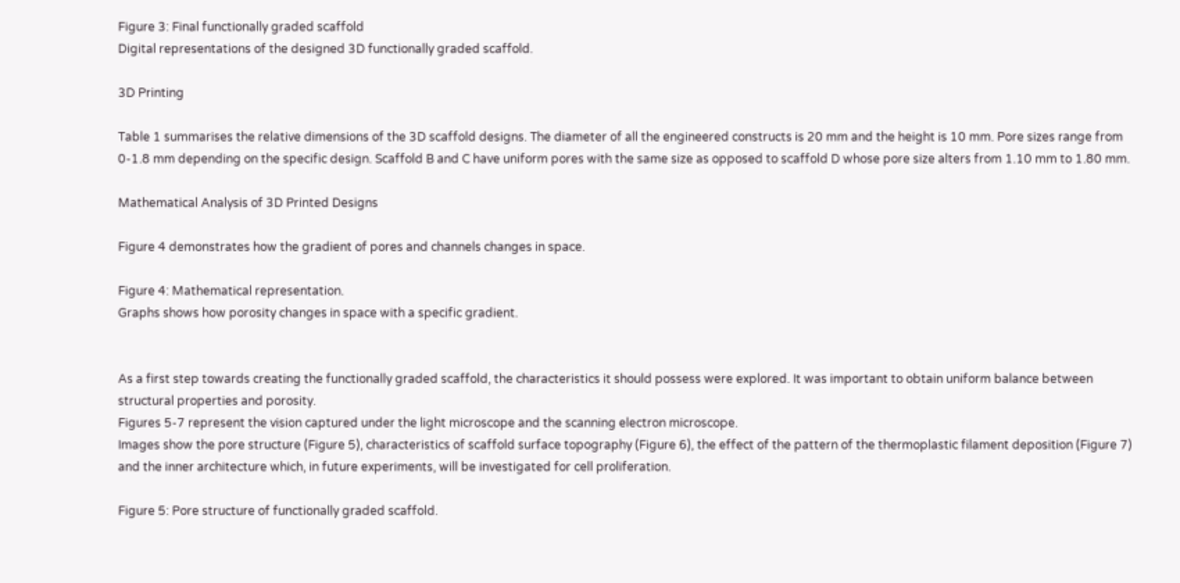Figure 3: Final functionally graded scaffold
Digital representations of the designed 3D functionally graded scaffold.

3D Printing

Table 1 summarises the relative dimensions of the 3D scaffold designs. The diameter of all the engineered constructs is 20 mm and the height is 10 mm. Pore sizes range from 0-1.8 mm depending on the specific design. Scaffold B and C have uniform pores with the same size as opposed to scaffold D whose pore size alters from 1.10 mm to 1.80 mm.

Mathematical Analysis of 3D Printed Designs

Figure 4 demonstrates how the gradient of pores and channels changes in space.

Figure 4: Mathematical representation.
Graphs shows how porosity changes in space with a specific gradient.


As a first step towards creating the functionally graded scaffold, the characteristics it should possess were explored. It was important to obtain uniform balance between structural properties and porosity.
Figures 5-7 represent the vision captured under the light microscope and the scanning electron microscope.
Images show the pore structure (Figure 5), characteristics of scaffold surface topography (Figure 6), the effect of the pattern of the thermoplastic filament deposition (Figure 7) and the inner architecture which, in future experiments, will be investigated for cell proliferation.

Figure 5: Pore structure of functionally graded scaffold.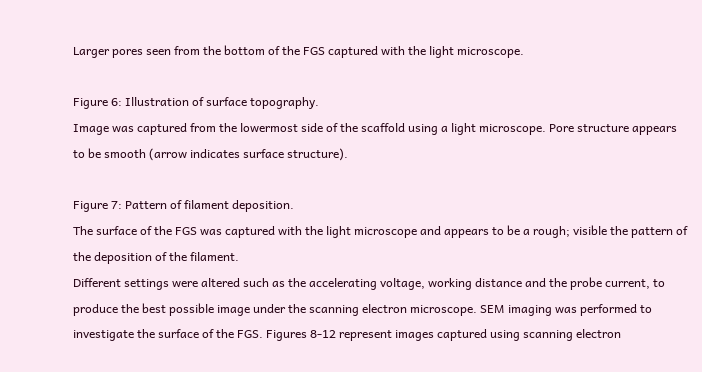Larger pores seen from the bottom of the FGS captured with the light microscope.

Figure 6: Illustration of surface topography.
Image was captured from the lowermost side of the scaffold using a light microscope. Pore structure appears to be smooth (arrow indicates surface structure).

Figure 7: Pattern of filament deposition.
The surface of the FGS was captured with the light microscope and appears to be a rough; visible the pattern of the deposition of the filament.
Different settings were altered such as the accelerating voltage, working distance and the probe current, to produce the best possible image under the scanning electron microscope. SEM imaging was performed to investigate the surface of the FGS. Figures 8-12 represent images captured using scanning electron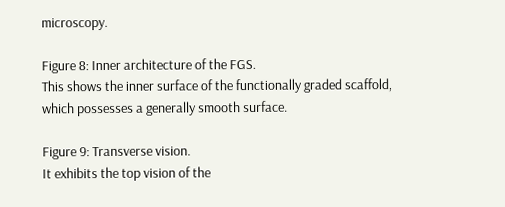microscopy.

Figure 8: Inner architecture of the FGS.
This shows the inner surface of the functionally graded scaffold, which possesses a generally smooth surface.

Figure 9: Transverse vision.
It exhibits the top vision of the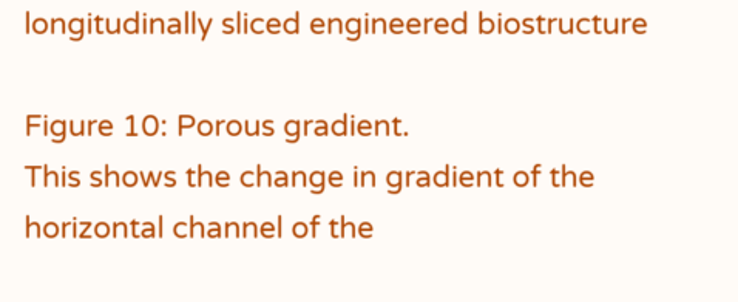longitudinally sliced engineered biostructure

Figure 10: Porous gradient.
This shows the change in gradient of the horizontal channel of the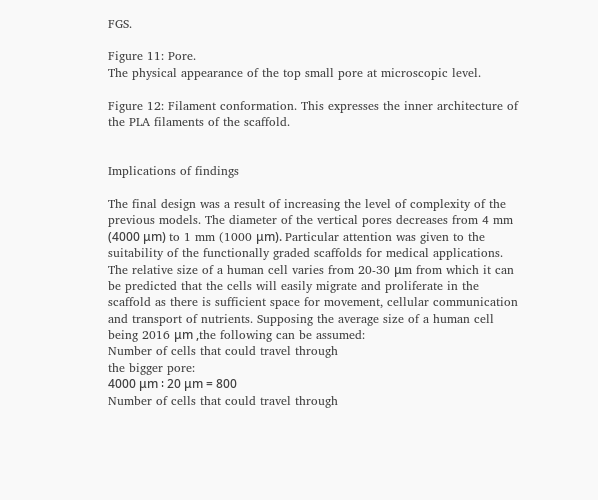FGS.

Figure 11: Pore.
The physical appearance of the top small pore at microscopic level.

Figure 12: Filament conformation. This expresses the inner architecture of the PLA filaments of the scaffold.


Implications of findings

The final design was a result of increasing the level of complexity of the previous models. The diameter of the vertical pores decreases from 4 mm (4000 μm) to 1 mm (1000 μm). Particular attention was given to the suitability of the functionally graded scaffolds for medical applications. The relative size of a human cell varies from 20-30 μm from which it can be predicted that the cells will easily migrate and proliferate in the scaffold as there is sufficient space for movement, cellular communication and transport of nutrients. Supposing the average size of a human cell being 2016 μm ,the following can be assumed:
Number of cells that could travel through
the bigger pore:
4000 μm ∶ 20 μm = 800
Number of cells that could travel through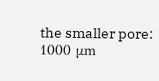the smaller pore:
1000 μm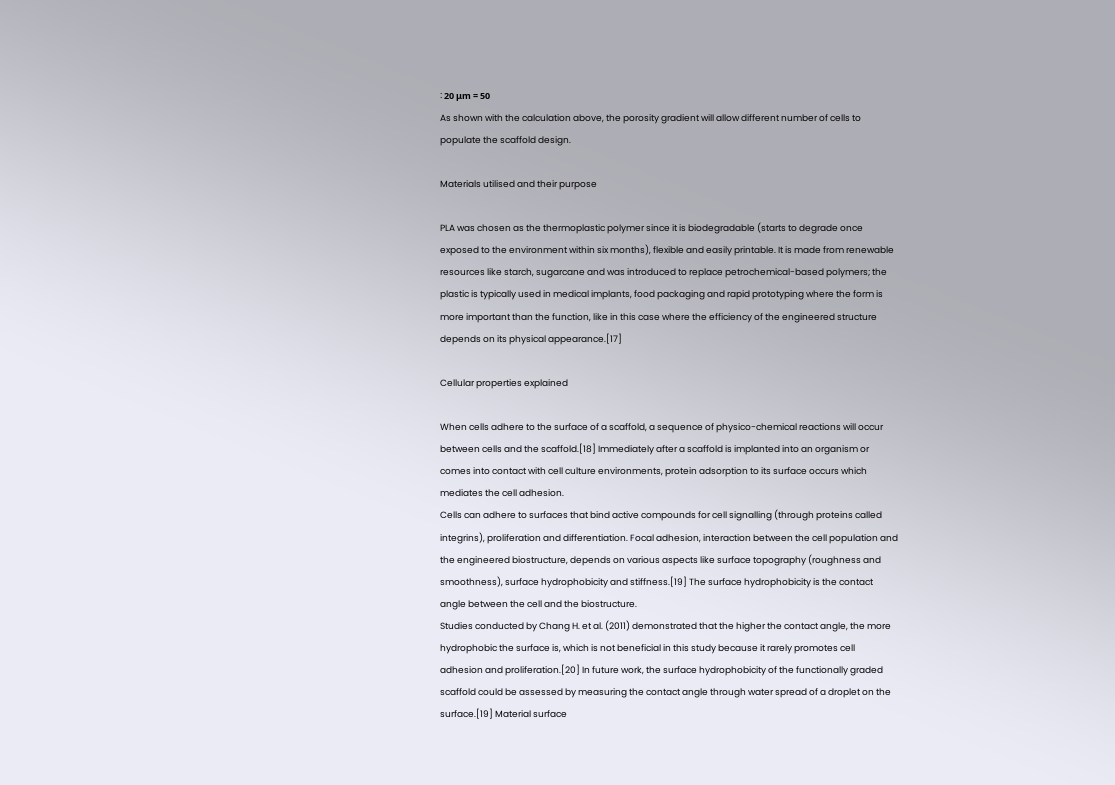∶ 20 μm = 50
As shown with the calculation above, the porosity gradient will allow different number of cells to populate the scaffold design.

Materials utilised and their purpose

PLA was chosen as the thermoplastic polymer since it is biodegradable (starts to degrade once exposed to the environment within six months), flexible and easily printable. It is made from renewable resources like starch, sugarcane and was introduced to replace petrochemical-based polymers; the plastic is typically used in medical implants, food packaging and rapid prototyping where the form is more important than the function, like in this case where the efficiency of the engineered structure depends on its physical appearance.[17]

Cellular properties explained

When cells adhere to the surface of a scaffold, a sequence of physico-chemical reactions will occur between cells and the scaffold.[18] Immediately after a scaffold is implanted into an organism or comes into contact with cell culture environments, protein adsorption to its surface occurs which mediates the cell adhesion.
Cells can adhere to surfaces that bind active compounds for cell signalling (through proteins called integrins), proliferation and differentiation. Focal adhesion, interaction between the cell population and the engineered biostructure, depends on various aspects like surface topography (roughness and smoothness), surface hydrophobicity and stiffness.[19] The surface hydrophobicity is the contact angle between the cell and the biostructure.
Studies conducted by Chang H. et al. (2011) demonstrated that the higher the contact angle, the more hydrophobic the surface is, which is not beneficial in this study because it rarely promotes cell adhesion and proliferation.[20] In future work, the surface hydrophobicity of the functionally graded scaffold could be assessed by measuring the contact angle through water spread of a droplet on the surface.[19] Material surface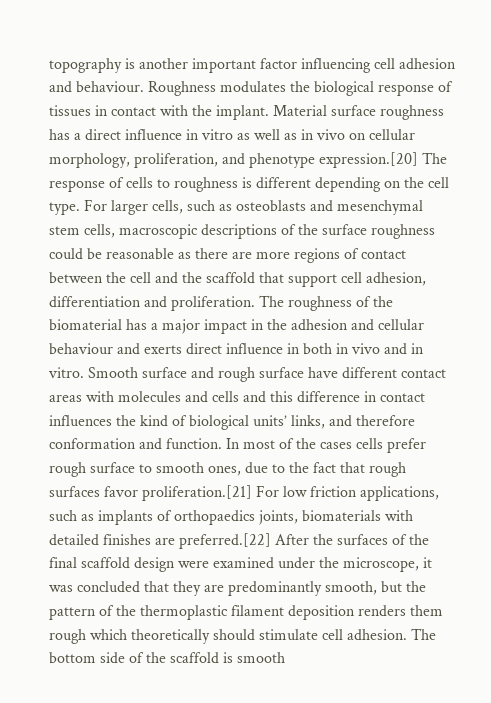topography is another important factor influencing cell adhesion and behaviour. Roughness modulates the biological response of tissues in contact with the implant. Material surface roughness has a direct influence in vitro as well as in vivo on cellular morphology, proliferation, and phenotype expression.[20] The response of cells to roughness is different depending on the cell type. For larger cells, such as osteoblasts and mesenchymal stem cells, macroscopic descriptions of the surface roughness could be reasonable as there are more regions of contact between the cell and the scaffold that support cell adhesion, differentiation and proliferation. The roughness of the biomaterial has a major impact in the adhesion and cellular behaviour and exerts direct influence in both in vivo and in vitro. Smooth surface and rough surface have different contact areas with molecules and cells and this difference in contact influences the kind of biological units’ links, and therefore conformation and function. In most of the cases cells prefer rough surface to smooth ones, due to the fact that rough surfaces favor proliferation.[21] For low friction applications, such as implants of orthopaedics joints, biomaterials with detailed finishes are preferred.[22] After the surfaces of the final scaffold design were examined under the microscope, it was concluded that they are predominantly smooth, but the pattern of the thermoplastic filament deposition renders them rough which theoretically should stimulate cell adhesion. The bottom side of the scaffold is smooth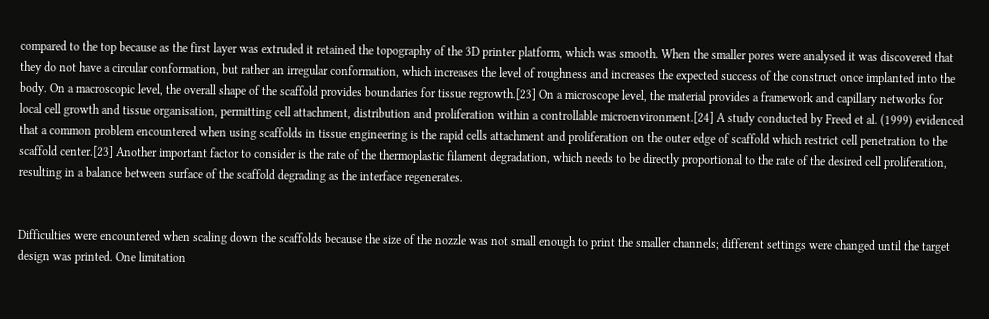compared to the top because as the first layer was extruded it retained the topography of the 3D printer platform, which was smooth. When the smaller pores were analysed it was discovered that they do not have a circular conformation, but rather an irregular conformation, which increases the level of roughness and increases the expected success of the construct once implanted into the body. On a macroscopic level, the overall shape of the scaffold provides boundaries for tissue regrowth.[23] On a microscope level, the material provides a framework and capillary networks for local cell growth and tissue organisation, permitting cell attachment, distribution and proliferation within a controllable microenvironment.[24] A study conducted by Freed et al. (1999) evidenced that a common problem encountered when using scaffolds in tissue engineering is the rapid cells attachment and proliferation on the outer edge of scaffold which restrict cell penetration to the scaffold center.[23] Another important factor to consider is the rate of the thermoplastic filament degradation, which needs to be directly proportional to the rate of the desired cell proliferation, resulting in a balance between surface of the scaffold degrading as the interface regenerates.


Difficulties were encountered when scaling down the scaffolds because the size of the nozzle was not small enough to print the smaller channels; different settings were changed until the target design was printed. One limitation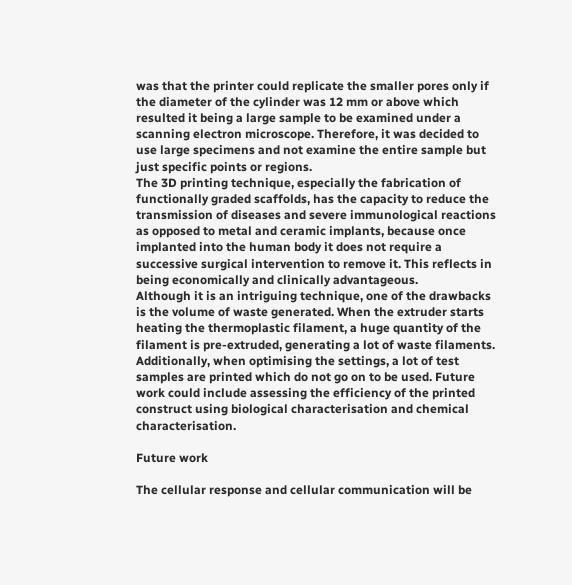was that the printer could replicate the smaller pores only if the diameter of the cylinder was 12 mm or above which resulted it being a large sample to be examined under a scanning electron microscope. Therefore, it was decided to use large specimens and not examine the entire sample but just specific points or regions.
The 3D printing technique, especially the fabrication of functionally graded scaffolds, has the capacity to reduce the transmission of diseases and severe immunological reactions as opposed to metal and ceramic implants, because once implanted into the human body it does not require a successive surgical intervention to remove it. This reflects in being economically and clinically advantageous.
Although it is an intriguing technique, one of the drawbacks is the volume of waste generated. When the extruder starts heating the thermoplastic filament, a huge quantity of the filament is pre-extruded, generating a lot of waste filaments. Additionally, when optimising the settings, a lot of test samples are printed which do not go on to be used. Future work could include assessing the efficiency of the printed construct using biological characterisation and chemical characterisation.

Future work

The cellular response and cellular communication will be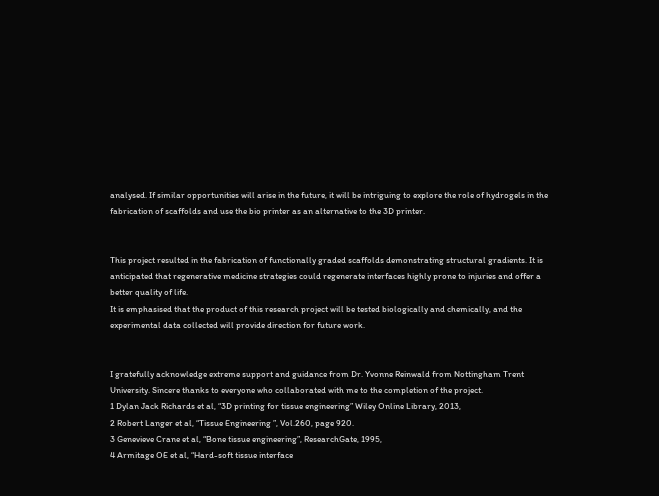analysed. If similar opportunities will arise in the future, it will be intriguing to explore the role of hydrogels in the fabrication of scaffolds and use the bio printer as an alternative to the 3D printer.


This project resulted in the fabrication of functionally graded scaffolds demonstrating structural gradients. It is anticipated that regenerative medicine strategies could regenerate interfaces highly prone to injuries and offer a better quality of life.
It is emphasised that the product of this research project will be tested biologically and chemically, and the experimental data collected will provide direction for future work.


I gratefully acknowledge extreme support and guidance from Dr. Yvonne Reinwald from Nottingham Trent University. Sincere thanks to everyone who collaborated with me to the completion of the project.
1 Dylan Jack Richards et al, “3D printing for tissue engineering” Wiley Online Library, 2013,
2 Robert Langer et al, “Tissue Engineering ”, Vol.260, page 920.
3 Genevieve Crane et al, “Bone tissue engineering”, ResearchGate, 1995,
4 Armitage OE et al, “Hard-soft tissue interface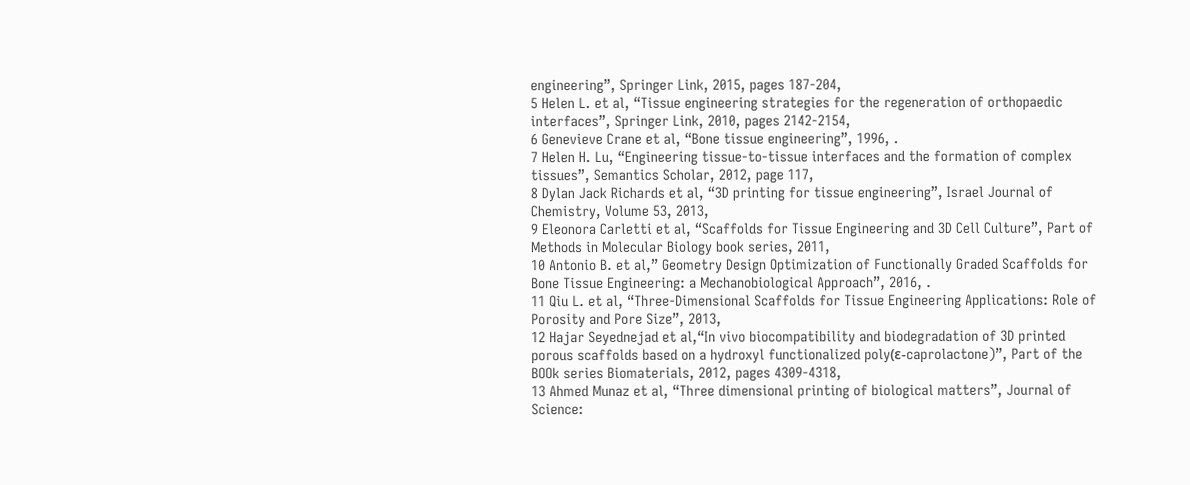engineering”, Springer Link, 2015, pages 187-204,
5 Helen L. et al, “Tissue engineering strategies for the regeneration of orthopaedic interfaces”, Springer Link, 2010, pages 2142-2154,
6 Genevieve Crane et al, “Bone tissue engineering”, 1996, .
7 Helen H. Lu, “Engineering tissue-to-tissue interfaces and the formation of complex tissues”, Semantics Scholar, 2012, page 117,
8 Dylan Jack Richards et al, “3D printing for tissue engineering”, Israel Journal of Chemistry, Volume 53, 2013,
9 Eleonora Carletti et al, “Scaffolds for Tissue Engineering and 3D Cell Culture”, Part of Methods in Molecular Biology book series, 2011,
10 Antonio B. et al,” Geometry Design Optimization of Functionally Graded Scaffolds for Bone Tissue Engineering: a Mechanobiological Approach”, 2016, .
11 Qiu L. et al, “Three-Dimensional Scaffolds for Tissue Engineering Applications: Role of Porosity and Pore Size”, 2013,
12 Hajar Seyednejad et al,“In vivo biocompatibility and biodegradation of 3D printed porous scaffolds based on a hydroxyl functionalized poly(ε-caprolactone)”, Part of the BOOk series Biomaterials, 2012, pages 4309-4318,
13 Ahmed Munaz et al, “Three dimensional printing of biological matters”, Journal of Science: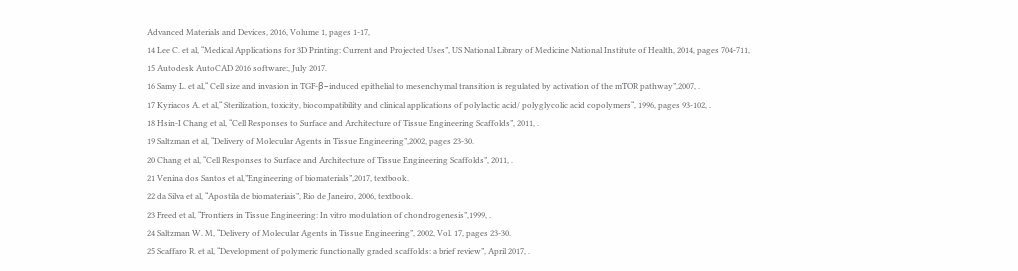Advanced Materials and Devices, 2016, Volume 1, pages 1-17,
14 Lee C. et al, “Medical Applications for 3D Printing: Current and Projected Uses”, US National Library of Medicine National Institute of Health, 2014, pages 704-711,
15 Autodesk AutoCAD 2016 software:, July 2017.
16 Samy L. et al,“ Cell size and invasion in TGF-β–induced epithelial to mesenchymal transition is regulated by activation of the mTOR pathway”,2007, .
17 Kyriacos A. et al,“ Sterilization, toxicity, biocompatibility and clinical applications of polylactic acid/ polyglycolic acid copolymers“, 1996, pages 93-102, .
18 Hsin-I Chang et al, “Cell Responses to Surface and Architecture of Tissue Engineering Scaffolds”, 2011, .
19 Saltzman et al, “Delivery of Molecular Agents in Tissue Engineering”,2002, pages 23-30.
20 Chang et al, “Cell Responses to Surface and Architecture of Tissue Engineering Scaffolds”, 2011, .
21 Venina dos Santos et al,”Engineering of biomaterials”,2017, textbook.
22 da Silva et al, “Apostila de biomateriais”, Rio de Janeiro, 2006, textbook.
23 Freed et al, “Frontiers in Tissue Engineering: In vitro modulation of chondrogenesis”,1999, .
24 Saltzman W. M, “Delivery of Molecular Agents in Tissue Engineering”, 2002, Vol. 17, pages 23-30.
25 Scaffaro R. et al, “Development of polymeric functionally graded scaffolds: a brief review”, April 2017, .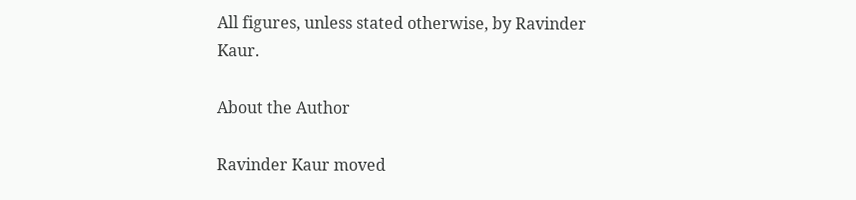All figures, unless stated otherwise, by Ravinder Kaur.

About the Author

Ravinder Kaur moved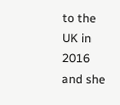to the UK in 2016 and she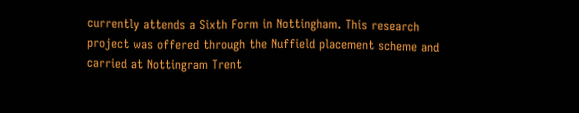currently attends a Sixth Form in Nottingham. This research project was offered through the Nuffield placement scheme and carried at Nottingram Trent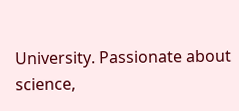University. Passionate about science,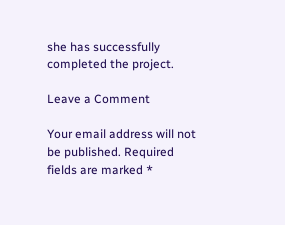she has successfully completed the project.

Leave a Comment

Your email address will not be published. Required fields are marked *